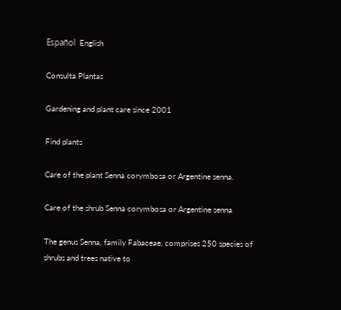Español  English

Consulta Plantas

Gardening and plant care since 2001

Find plants

Care of the plant Senna corymbosa or Argentine senna.

Care of the shrub Senna corymbosa or Argentine senna

The genus Senna, family Fabaceae, comprises 250 species of shrubs and trees native to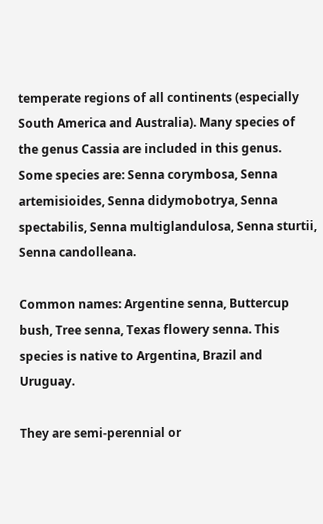temperate regions of all continents (especially South America and Australia). Many species of the genus Cassia are included in this genus. Some species are: Senna corymbosa, Senna artemisioides, Senna didymobotrya, Senna spectabilis, Senna multiglandulosa, Senna sturtii, Senna candolleana.

Common names: Argentine senna, Buttercup bush, Tree senna, Texas flowery senna. This species is native to Argentina, Brazil and Uruguay.

They are semi-perennial or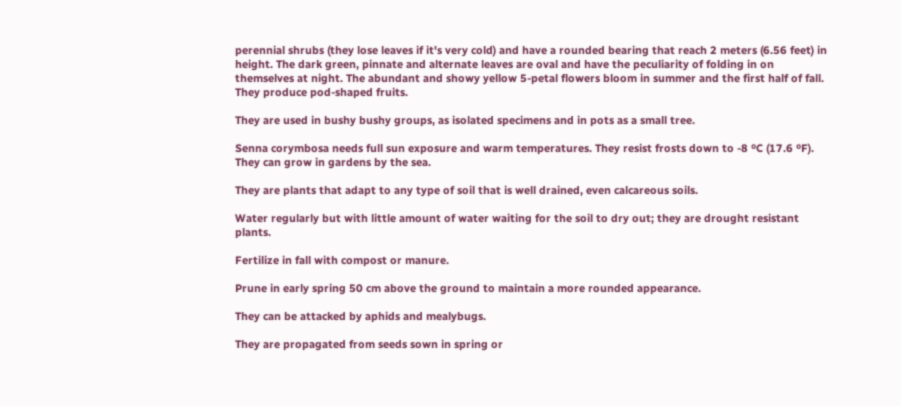perennial shrubs (they lose leaves if it's very cold) and have a rounded bearing that reach 2 meters (6.56 feet) in height. The dark green, pinnate and alternate leaves are oval and have the peculiarity of folding in on themselves at night. The abundant and showy yellow 5-petal flowers bloom in summer and the first half of fall. They produce pod-shaped fruits.

They are used in bushy bushy groups, as isolated specimens and in pots as a small tree.

Senna corymbosa needs full sun exposure and warm temperatures. They resist frosts down to -8 ºC (17.6 ºF). They can grow in gardens by the sea.

They are plants that adapt to any type of soil that is well drained, even calcareous soils.

Water regularly but with little amount of water waiting for the soil to dry out; they are drought resistant plants.

Fertilize in fall with compost or manure.

Prune in early spring 50 cm above the ground to maintain a more rounded appearance.

They can be attacked by aphids and mealybugs.

They are propagated from seeds sown in spring or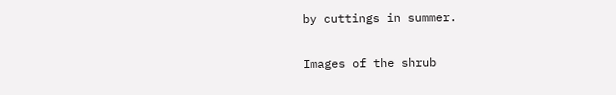by cuttings in summer.

Images of the shrub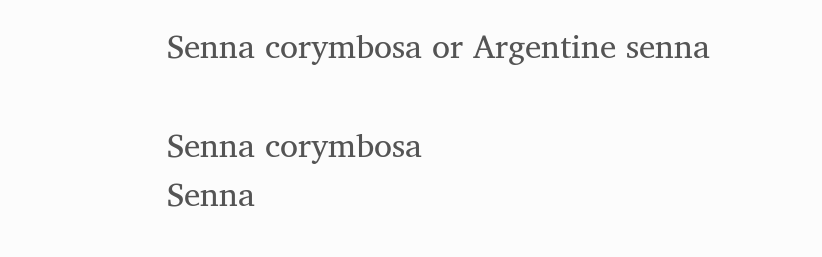Senna corymbosa or Argentine senna

Senna corymbosa
Senna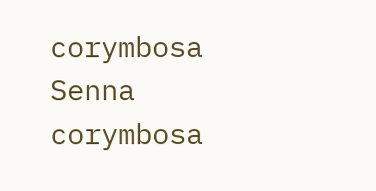corymbosa
Senna corymbosa